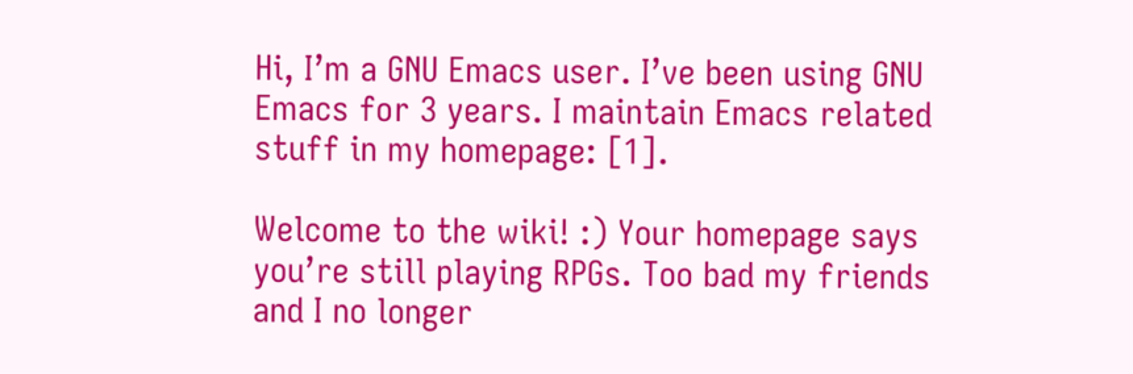Hi, I’m a GNU Emacs user. I’ve been using GNU Emacs for 3 years. I maintain Emacs related stuff in my homepage: [1].

Welcome to the wiki! :) Your homepage says you’re still playing RPGs. Too bad my friends and I no longer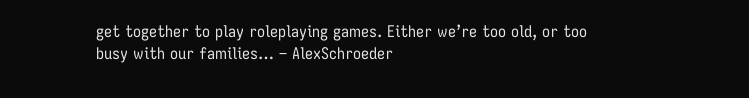get together to play roleplaying games. Either we’re too old, or too busy with our families… – AlexSchroeder